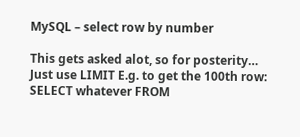MySQL – select row by number

This gets asked alot, so for posterity… Just use LIMIT E.g. to get the 100th row: SELECT whatever FROM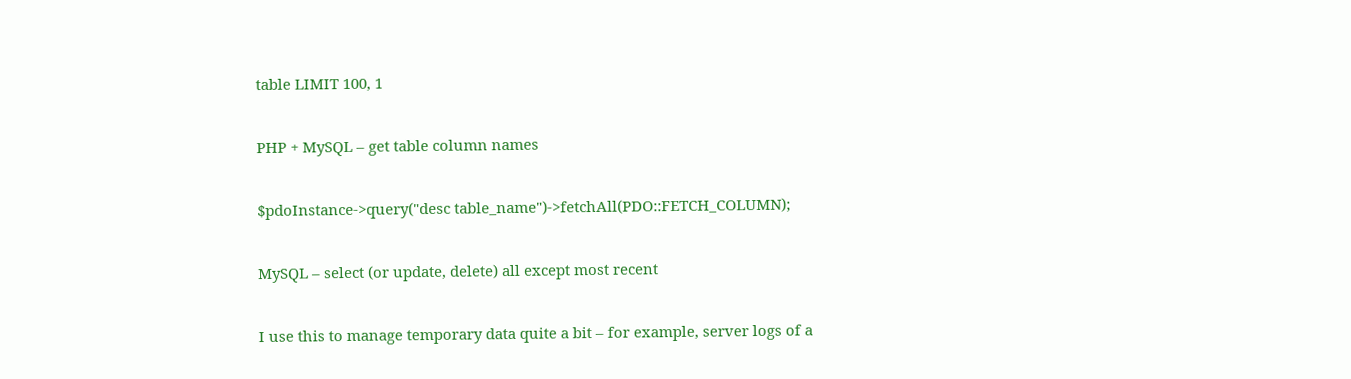table LIMIT 100, 1

PHP + MySQL – get table column names

$pdoInstance->query("desc table_name")->fetchAll(PDO::FETCH_COLUMN);

MySQL – select (or update, delete) all except most recent

I use this to manage temporary data quite a bit – for example, server logs of a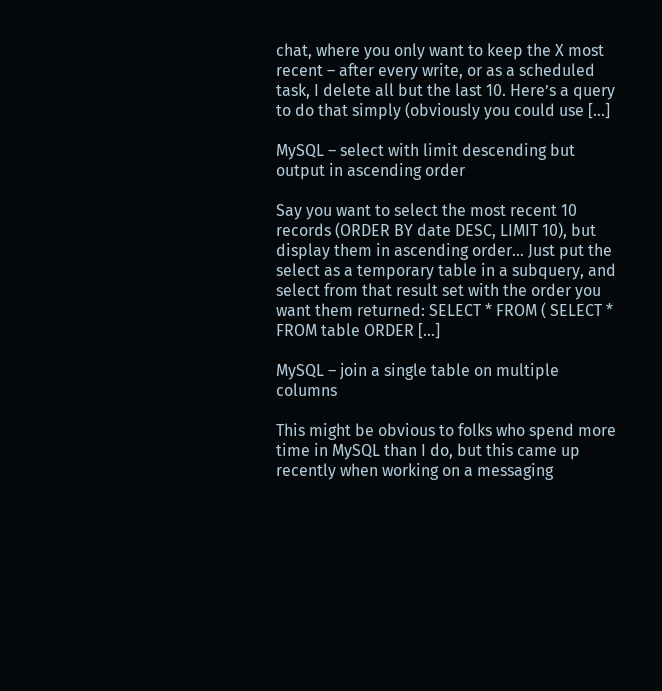chat, where you only want to keep the X most recent – after every write, or as a scheduled task, I delete all but the last 10. Here’s a query to do that simply (obviously you could use […]

MySQL – select with limit descending but output in ascending order

Say you want to select the most recent 10 records (ORDER BY date DESC, LIMIT 10), but display them in ascending order… Just put the select as a temporary table in a subquery, and select from that result set with the order you want them returned: SELECT * FROM ( SELECT * FROM table ORDER […]

MySQL – join a single table on multiple columns

This might be obvious to folks who spend more time in MySQL than I do, but this came up recently when working on a messaging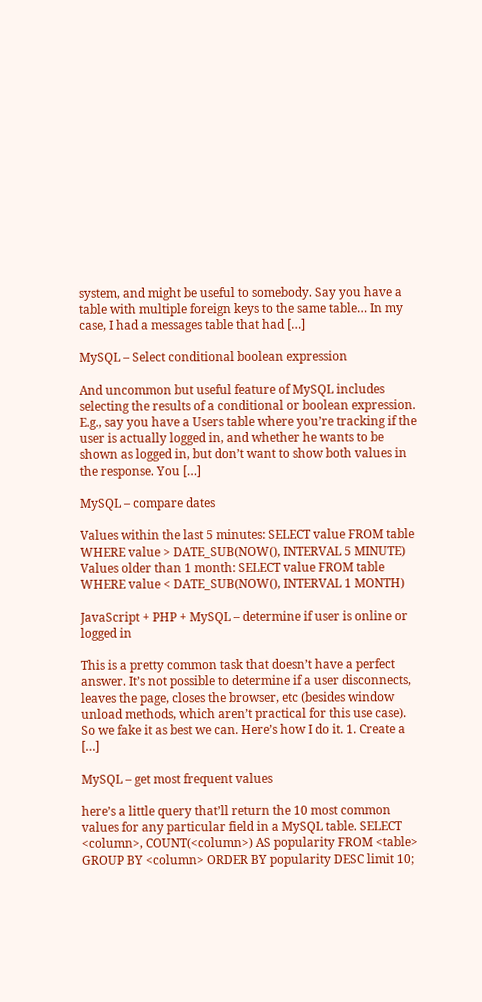system, and might be useful to somebody. Say you have a table with multiple foreign keys to the same table… In my case, I had a messages table that had […]

MySQL – Select conditional boolean expression

And uncommon but useful feature of MySQL includes selecting the results of a conditional or boolean expression. E.g., say you have a Users table where you’re tracking if the user is actually logged in, and whether he wants to be shown as logged in, but don’t want to show both values in the response. You […]

MySQL – compare dates

Values within the last 5 minutes: SELECT value FROM table WHERE value > DATE_SUB(NOW(), INTERVAL 5 MINUTE) Values older than 1 month: SELECT value FROM table WHERE value < DATE_SUB(NOW(), INTERVAL 1 MONTH)

JavaScript + PHP + MySQL – determine if user is online or logged in

This is a pretty common task that doesn’t have a perfect answer. It’s not possible to determine if a user disconnects, leaves the page, closes the browser, etc (besides window unload methods, which aren’t practical for this use case). So we fake it as best we can. Here’s how I do it. 1. Create a […]

MySQL – get most frequent values

here’s a little query that’ll return the 10 most common values for any particular field in a MySQL table. SELECT <column>, COUNT(<column>) AS popularity FROM <table> GROUP BY <column> ORDER BY popularity DESC limit 10;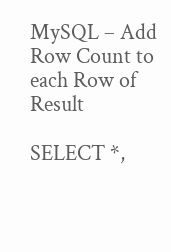MySQL – Add Row Count to each Row of Result

SELECT *,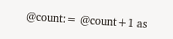@count:= @count+1 as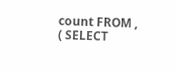count FROM , ( SELECT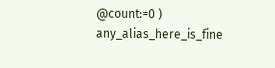@count:=0 ) any_alias_here_is_fine